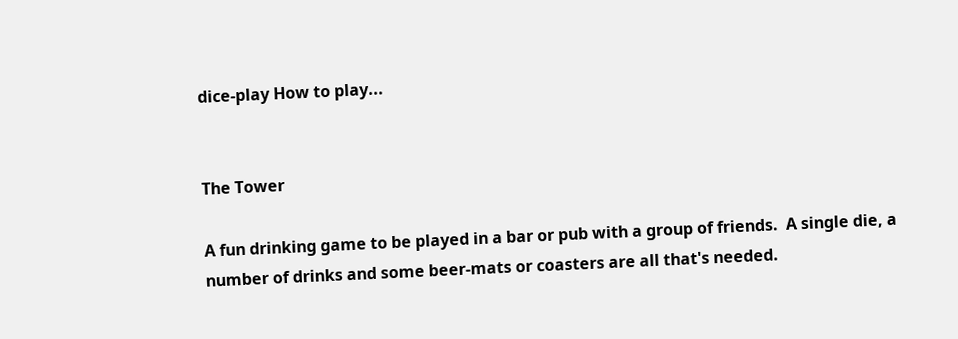dice-play How to play...


The Tower

A fun drinking game to be played in a bar or pub with a group of friends.  A single die, a number of drinks and some beer-mats or coasters are all that's needed.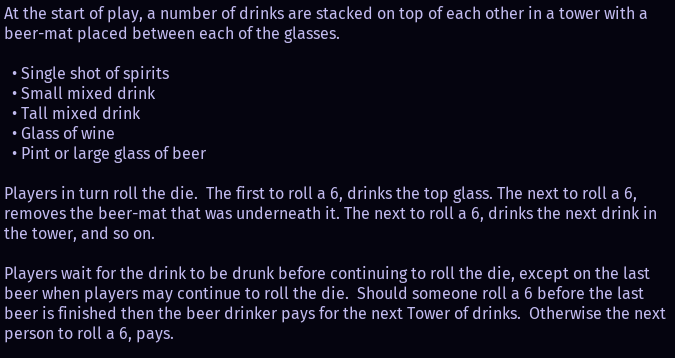At the start of play, a number of drinks are stacked on top of each other in a tower with a beer-mat placed between each of the glasses.

  • Single shot of spirits
  • Small mixed drink
  • Tall mixed drink
  • Glass of wine
  • Pint or large glass of beer

Players in turn roll the die.  The first to roll a 6, drinks the top glass. The next to roll a 6, removes the beer-mat that was underneath it. The next to roll a 6, drinks the next drink in the tower, and so on.

Players wait for the drink to be drunk before continuing to roll the die, except on the last beer when players may continue to roll the die.  Should someone roll a 6 before the last beer is finished then the beer drinker pays for the next Tower of drinks.  Otherwise the next person to roll a 6, pays.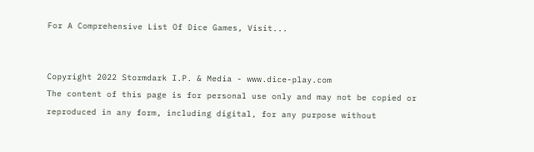For A Comprehensive List Of Dice Games, Visit...


Copyright 2022 Stormdark I.P. & Media - www.dice-play.com
The content of this page is for personal use only and may not be copied or reproduced in any form, including digital, for any purpose without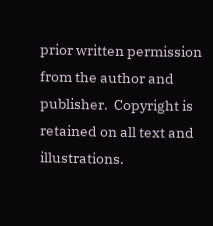prior written permission from the author and publisher.  Copyright is retained on all text and illustrations.